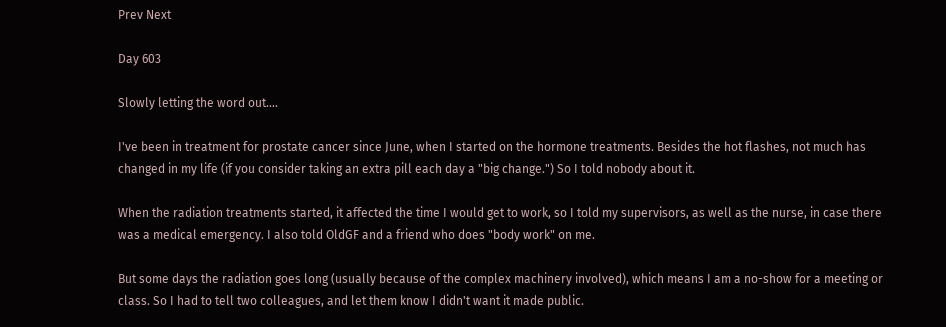Prev Next

Day 603

Slowly letting the word out....

I've been in treatment for prostate cancer since June, when I started on the hormone treatments. Besides the hot flashes, not much has changed in my life (if you consider taking an extra pill each day a "big change.") So I told nobody about it.

When the radiation treatments started, it affected the time I would get to work, so I told my supervisors, as well as the nurse, in case there was a medical emergency. I also told OldGF and a friend who does "body work" on me.

But some days the radiation goes long (usually because of the complex machinery involved), which means I am a no-show for a meeting or class. So I had to tell two colleagues, and let them know I didn't want it made public.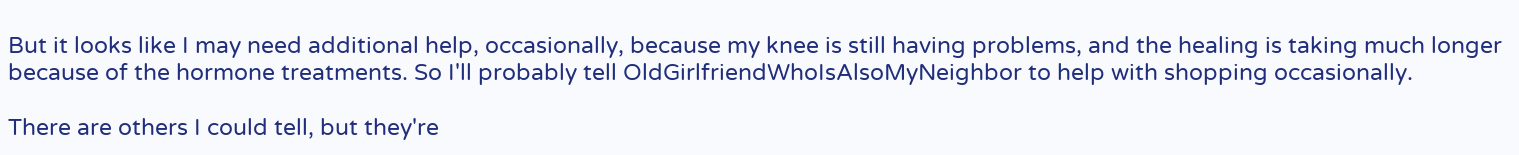But it looks like I may need additional help, occasionally, because my knee is still having problems, and the healing is taking much longer because of the hormone treatments. So I'll probably tell OldGirlfriendWhoIsAlsoMyNeighbor to help with shopping occasionally.

There are others I could tell, but they're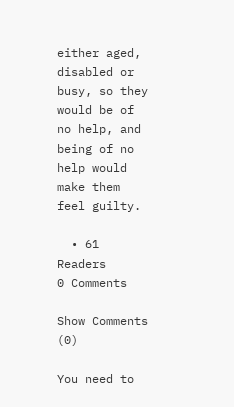either aged, disabled or busy, so they would be of no help, and being of no help would make them feel guilty.

  • 61 Readers       0 Comments

Show Comments (0)

You need to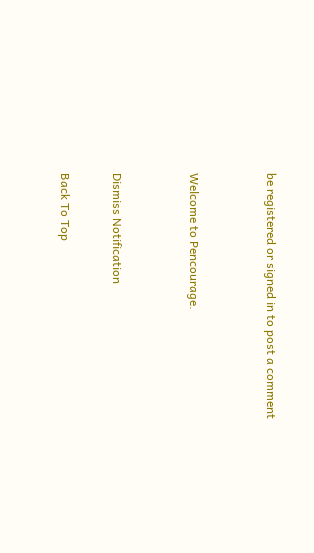be registered or signed in to post a comment


Welcome to Pencourage.


Dismiss Notification

Back To Top